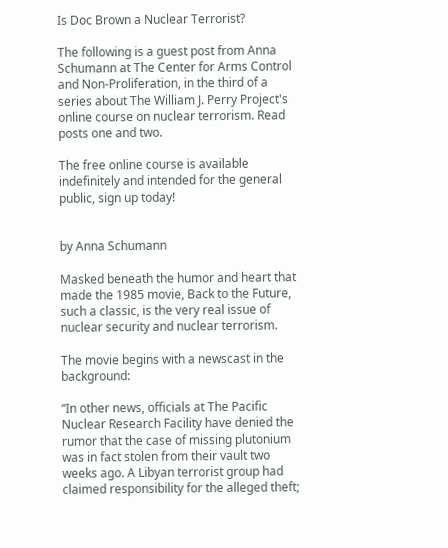Is Doc Brown a Nuclear Terrorist?

The following is a guest post from Anna Schumann at The Center for Arms Control and Non-Proliferation, in the third of a series about The William J. Perry Project's online course on nuclear terrorism. Read posts one and two.

The free online course is available indefinitely and intended for the general public, sign up today!


by Anna Schumann

Masked beneath the humor and heart that made the 1985 movie, Back to the Future, such a classic, is the very real issue of nuclear security and nuclear terrorism.

The movie begins with a newscast in the background:

“In other news, officials at The Pacific Nuclear Research Facility have denied the rumor that the case of missing plutonium was in fact stolen from their vault two weeks ago. A Libyan terrorist group had claimed responsibility for the alleged theft;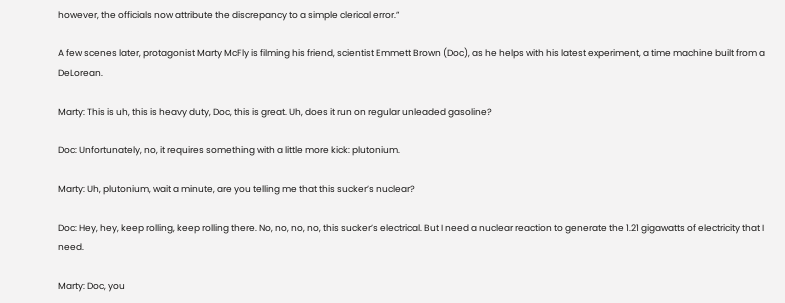however, the officials now attribute the discrepancy to a simple clerical error.”

A few scenes later, protagonist Marty McFly is filming his friend, scientist Emmett Brown (Doc), as he helps with his latest experiment, a time machine built from a DeLorean.

Marty: This is uh, this is heavy duty, Doc, this is great. Uh, does it run on regular unleaded gasoline?

Doc: Unfortunately, no, it requires something with a little more kick: plutonium.

Marty: Uh, plutonium, wait a minute, are you telling me that this sucker’s nuclear?

Doc: Hey, hey, keep rolling, keep rolling there. No, no, no, no, this sucker’s electrical. But I need a nuclear reaction to generate the 1.21 gigawatts of electricity that I need.

Marty: Doc, you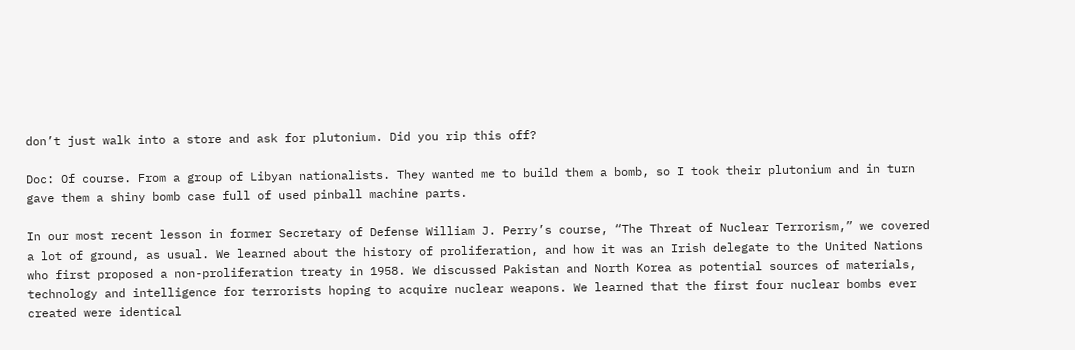don’t just walk into a store and ask for plutonium. Did you rip this off?

Doc: Of course. From a group of Libyan nationalists. They wanted me to build them a bomb, so I took their plutonium and in turn gave them a shiny bomb case full of used pinball machine parts.

In our most recent lesson in former Secretary of Defense William J. Perry’s course, “The Threat of Nuclear Terrorism,” we covered a lot of ground, as usual. We learned about the history of proliferation, and how it was an Irish delegate to the United Nations who first proposed a non-proliferation treaty in 1958. We discussed Pakistan and North Korea as potential sources of materials, technology and intelligence for terrorists hoping to acquire nuclear weapons. We learned that the first four nuclear bombs ever created were identical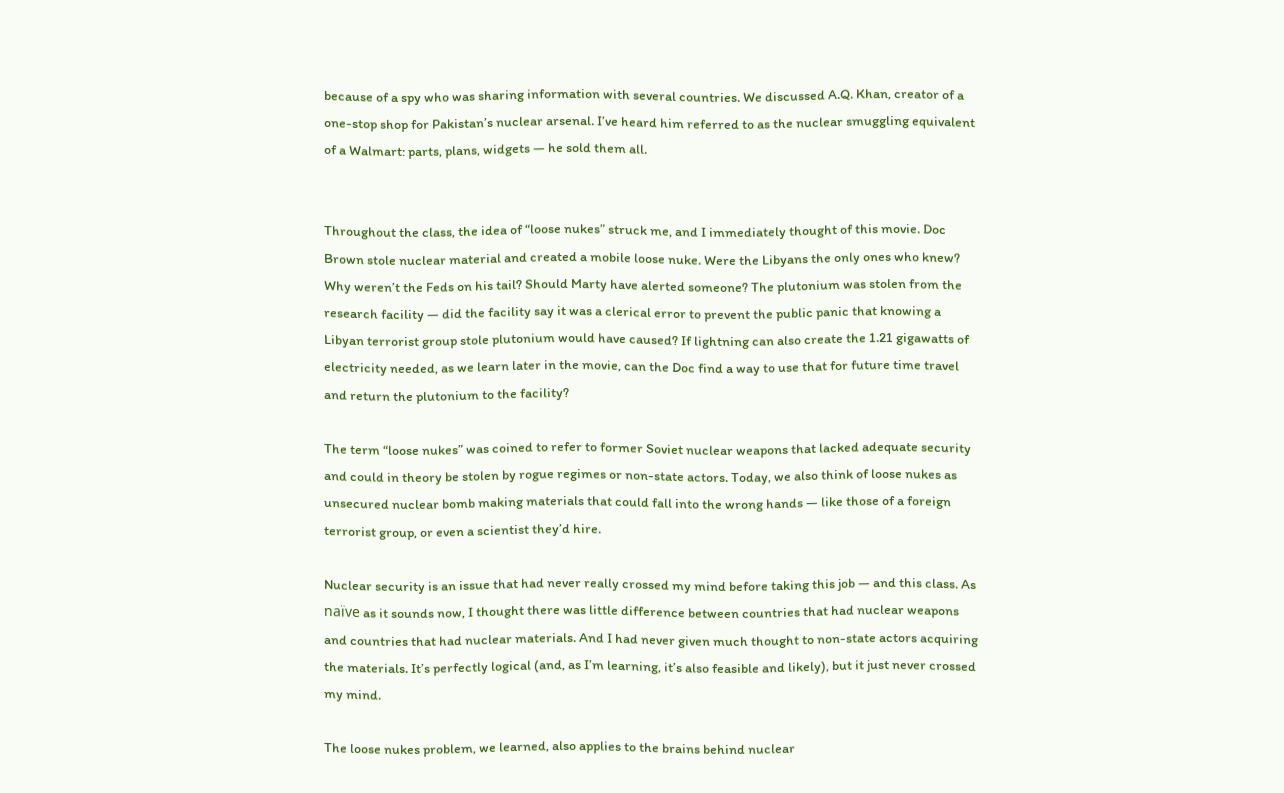because of a spy who was sharing information with several countries. We discussed A.Q. Khan, creator of a one-stop shop for Pakistan’s nuclear arsenal. I’ve heard him referred to as the nuclear smuggling equivalent of a Walmart: parts, plans, widgets — he sold them all.


Throughout the class, the idea of “loose nukes” struck me, and I immediately thought of this movie. Doc Brown stole nuclear material and created a mobile loose nuke. Were the Libyans the only ones who knew? Why weren’t the Feds on his tail? Should Marty have alerted someone? The plutonium was stolen from the research facility — did the facility say it was a clerical error to prevent the public panic that knowing a Libyan terrorist group stole plutonium would have caused? If lightning can also create the 1.21 gigawatts of electricity needed, as we learn later in the movie, can the Doc find a way to use that for future time travel and return the plutonium to the facility?

The term “loose nukes” was coined to refer to former Soviet nuclear weapons that lacked adequate security and could in theory be stolen by rogue regimes or non-state actors. Today, we also think of loose nukes as unsecured nuclear bomb making materials that could fall into the wrong hands — like those of a foreign terrorist group, or even a scientist they’d hire.

Nuclear security is an issue that had never really crossed my mind before taking this job — and this class. As naïve as it sounds now, I thought there was little difference between countries that had nuclear weapons and countries that had nuclear materials. And I had never given much thought to non-state actors acquiring the materials. It’s perfectly logical (and, as I’m learning, it’s also feasible and likely), but it just never crossed my mind.

The loose nukes problem, we learned, also applies to the brains behind nuclear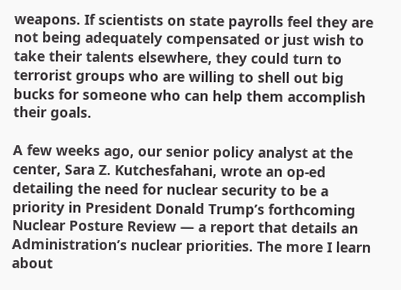weapons. If scientists on state payrolls feel they are not being adequately compensated or just wish to take their talents elsewhere, they could turn to terrorist groups who are willing to shell out big bucks for someone who can help them accomplish their goals.

A few weeks ago, our senior policy analyst at the center, Sara Z. Kutchesfahani, wrote an op-ed detailing the need for nuclear security to be a priority in President Donald Trump’s forthcoming Nuclear Posture Review — a report that details an Administration’s nuclear priorities. The more I learn about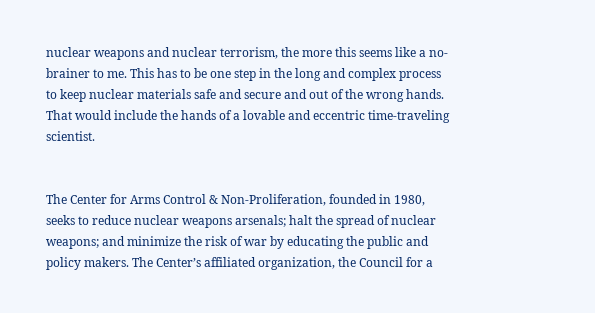nuclear weapons and nuclear terrorism, the more this seems like a no-brainer to me. This has to be one step in the long and complex process to keep nuclear materials safe and secure and out of the wrong hands. That would include the hands of a lovable and eccentric time-traveling scientist.


The Center for Arms Control & Non-Proliferation, founded in 1980, seeks to reduce nuclear weapons arsenals; halt the spread of nuclear weapons; and minimize the risk of war by educating the public and policy makers. The Center’s affiliated organization, the Council for a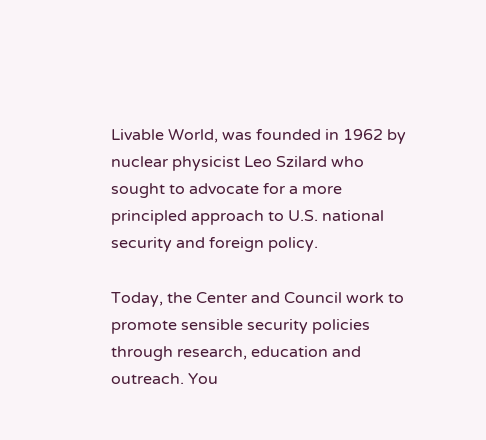Livable World, was founded in 1962 by nuclear physicist Leo Szilard who sought to advocate for a more principled approach to U.S. national security and foreign policy.

Today, the Center and Council work to promote sensible security policies through research, education and outreach. You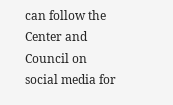can follow the Center and Council on social media for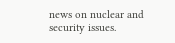news on nuclear and security issues.